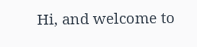Hi, and welcome to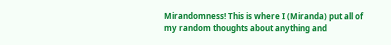Mirandomness! This is where I (Miranda) put all of my random thoughts about anything and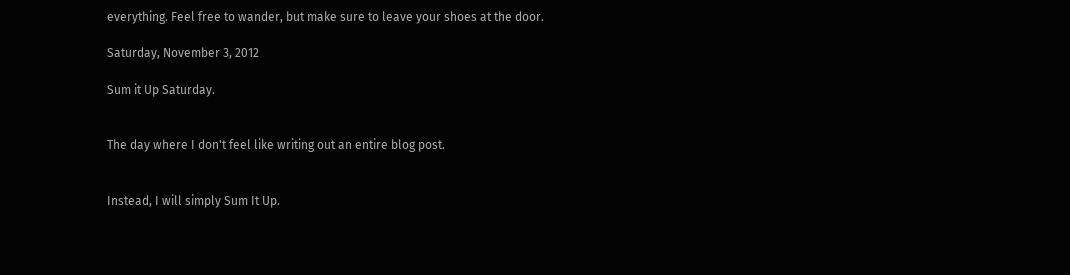everything. Feel free to wander, but make sure to leave your shoes at the door.

Saturday, November 3, 2012

Sum it Up Saturday.


The day where I don't feel like writing out an entire blog post.


Instead, I will simply Sum It Up.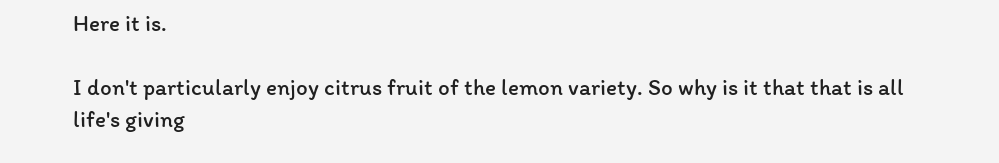Here it is.

I don't particularly enjoy citrus fruit of the lemon variety. So why is it that that is all life's giving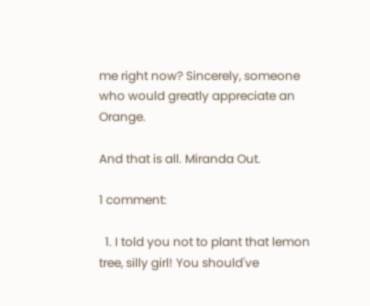me right now? Sincerely, someone who would greatly appreciate an Orange.

And that is all. Miranda Out.

1 comment:

  1. I told you not to plant that lemon tree, silly girl! You should've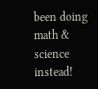been doing math & science instead!